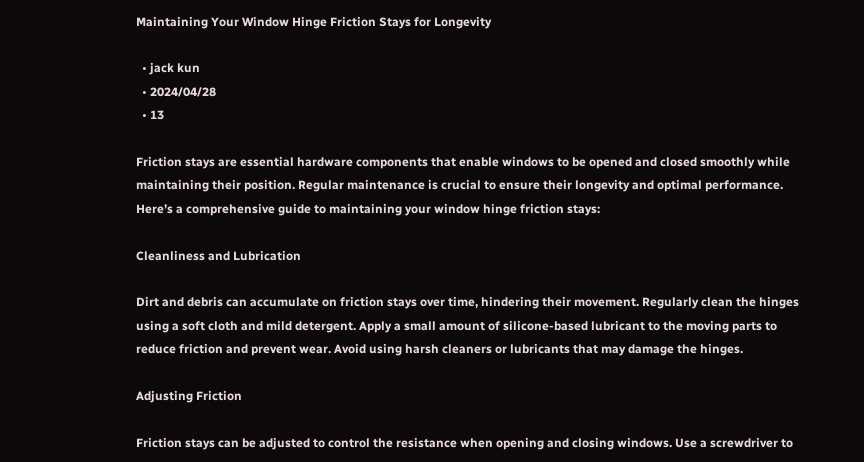Maintaining Your Window Hinge Friction Stays for Longevity

  • jack kun
  • 2024/04/28
  • 13

Friction stays are essential hardware components that enable windows to be opened and closed smoothly while maintaining their position. Regular maintenance is crucial to ensure their longevity and optimal performance. Here’s a comprehensive guide to maintaining your window hinge friction stays:

Cleanliness and Lubrication

Dirt and debris can accumulate on friction stays over time, hindering their movement. Regularly clean the hinges using a soft cloth and mild detergent. Apply a small amount of silicone-based lubricant to the moving parts to reduce friction and prevent wear. Avoid using harsh cleaners or lubricants that may damage the hinges.

Adjusting Friction

Friction stays can be adjusted to control the resistance when opening and closing windows. Use a screwdriver to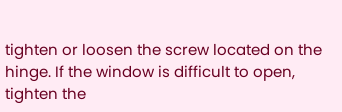tighten or loosen the screw located on the hinge. If the window is difficult to open, tighten the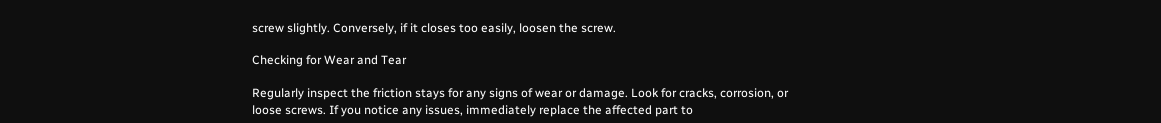screw slightly. Conversely, if it closes too easily, loosen the screw.

Checking for Wear and Tear

Regularly inspect the friction stays for any signs of wear or damage. Look for cracks, corrosion, or loose screws. If you notice any issues, immediately replace the affected part to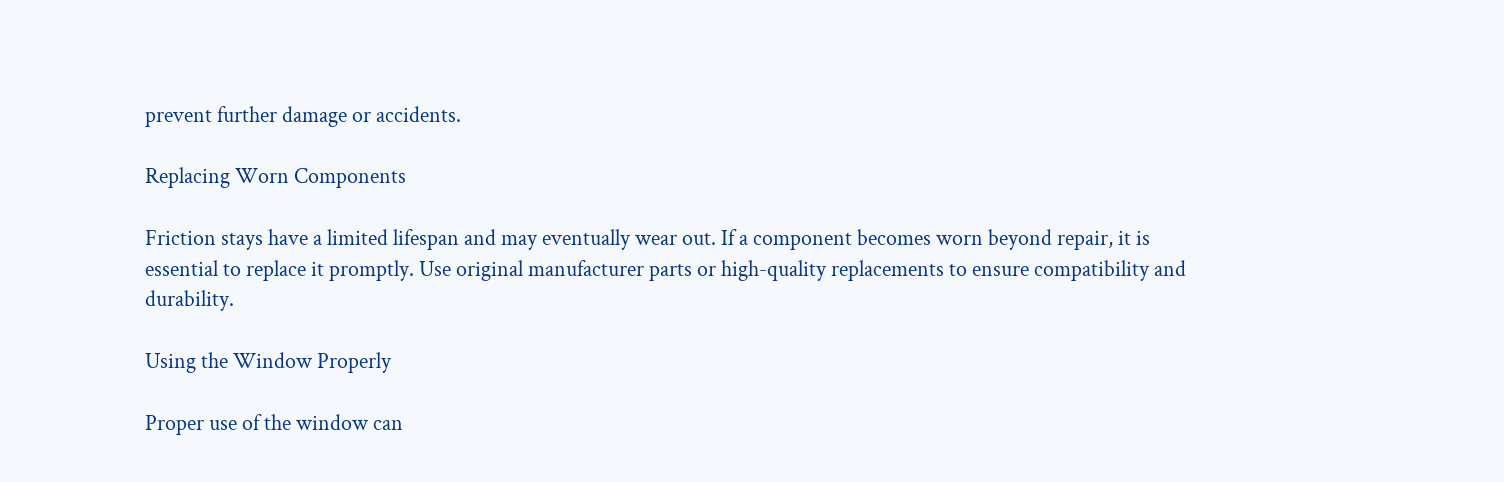prevent further damage or accidents.

Replacing Worn Components

Friction stays have a limited lifespan and may eventually wear out. If a component becomes worn beyond repair, it is essential to replace it promptly. Use original manufacturer parts or high-quality replacements to ensure compatibility and durability.

Using the Window Properly

Proper use of the window can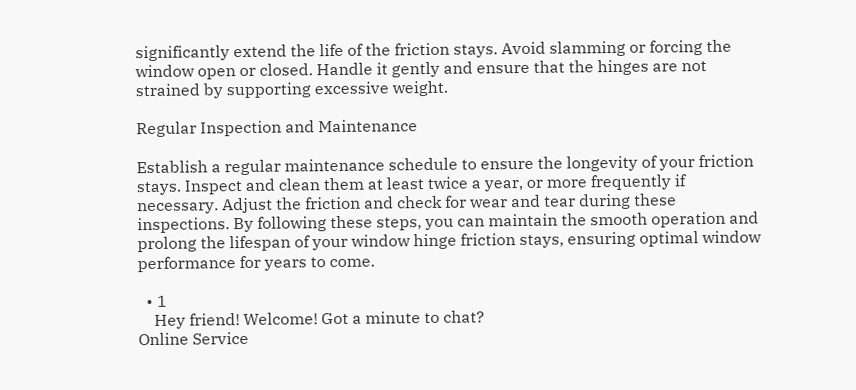significantly extend the life of the friction stays. Avoid slamming or forcing the window open or closed. Handle it gently and ensure that the hinges are not strained by supporting excessive weight.

Regular Inspection and Maintenance

Establish a regular maintenance schedule to ensure the longevity of your friction stays. Inspect and clean them at least twice a year, or more frequently if necessary. Adjust the friction and check for wear and tear during these inspections. By following these steps, you can maintain the smooth operation and prolong the lifespan of your window hinge friction stays, ensuring optimal window performance for years to come.

  • 1
    Hey friend! Welcome! Got a minute to chat?
Online Service